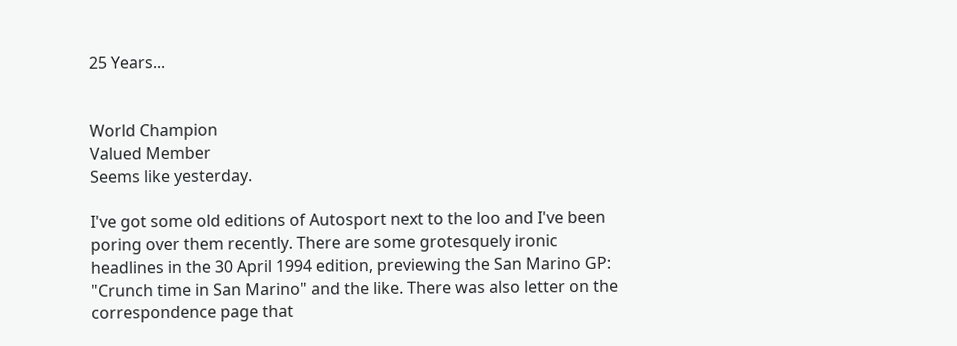25 Years...


World Champion
Valued Member
Seems like yesterday.

I've got some old editions of Autosport next to the loo and I've been poring over them recently. There are some grotesquely ironic headlines in the 30 April 1994 edition, previewing the San Marino GP: "Crunch time in San Marino" and the like. There was also letter on the correspondence page that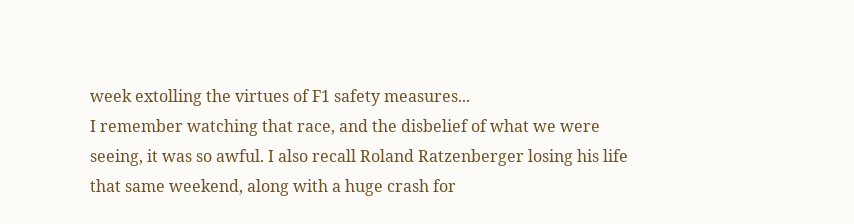week extolling the virtues of F1 safety measures...
I remember watching that race, and the disbelief of what we were seeing, it was so awful. I also recall Roland Ratzenberger losing his life that same weekend, along with a huge crash for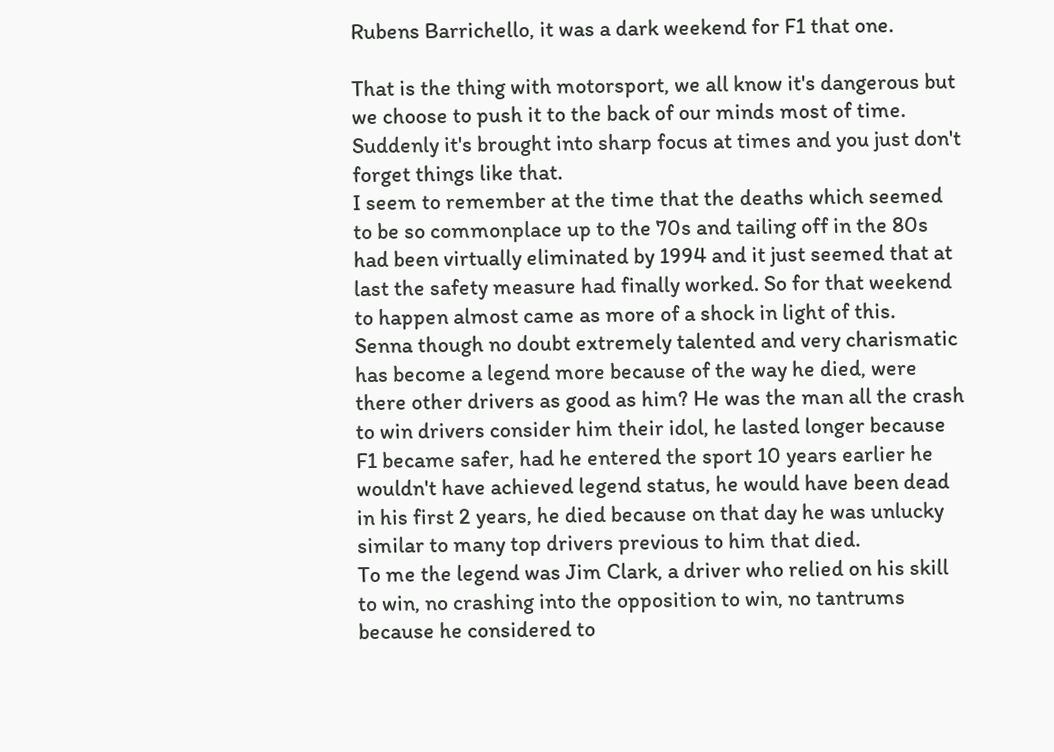Rubens Barrichello, it was a dark weekend for F1 that one.

That is the thing with motorsport, we all know it's dangerous but we choose to push it to the back of our minds most of time. Suddenly it's brought into sharp focus at times and you just don't forget things like that.
I seem to remember at the time that the deaths which seemed to be so commonplace up to the 70s and tailing off in the 80s had been virtually eliminated by 1994 and it just seemed that at last the safety measure had finally worked. So for that weekend to happen almost came as more of a shock in light of this.
Senna though no doubt extremely talented and very charismatic has become a legend more because of the way he died, were there other drivers as good as him? He was the man all the crash to win drivers consider him their idol, he lasted longer because F1 became safer, had he entered the sport 10 years earlier he wouldn't have achieved legend status, he would have been dead in his first 2 years, he died because on that day he was unlucky similar to many top drivers previous to him that died.
To me the legend was Jim Clark, a driver who relied on his skill to win, no crashing into the opposition to win, no tantrums because he considered to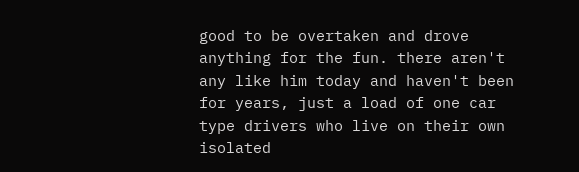good to be overtaken and drove anything for the fun. there aren't any like him today and haven't been for years, just a load of one car type drivers who live on their own isolated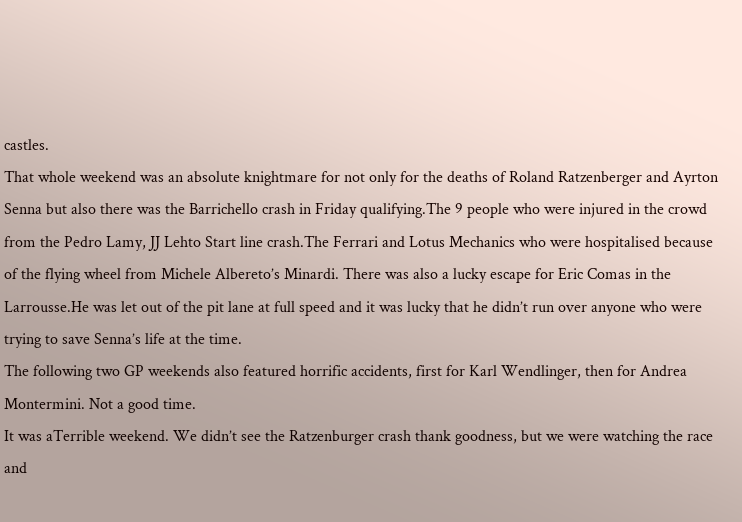castles.
That whole weekend was an absolute knightmare for not only for the deaths of Roland Ratzenberger and Ayrton Senna but also there was the Barrichello crash in Friday qualifying.The 9 people who were injured in the crowd from the Pedro Lamy, JJ Lehto Start line crash.The Ferrari and Lotus Mechanics who were hospitalised because of the flying wheel from Michele Albereto’s Minardi. There was also a lucky escape for Eric Comas in the Larrousse.He was let out of the pit lane at full speed and it was lucky that he didn’t run over anyone who were trying to save Senna’s life at the time.
The following two GP weekends also featured horrific accidents, first for Karl Wendlinger, then for Andrea Montermini. Not a good time.
It was aTerrible weekend. We didn’t see the Ratzenburger crash thank goodness, but we were watching the race and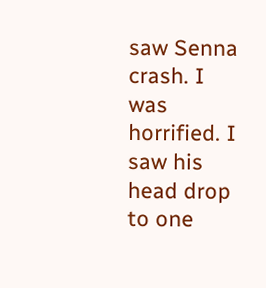saw Senna crash. I was horrified. I saw his head drop to one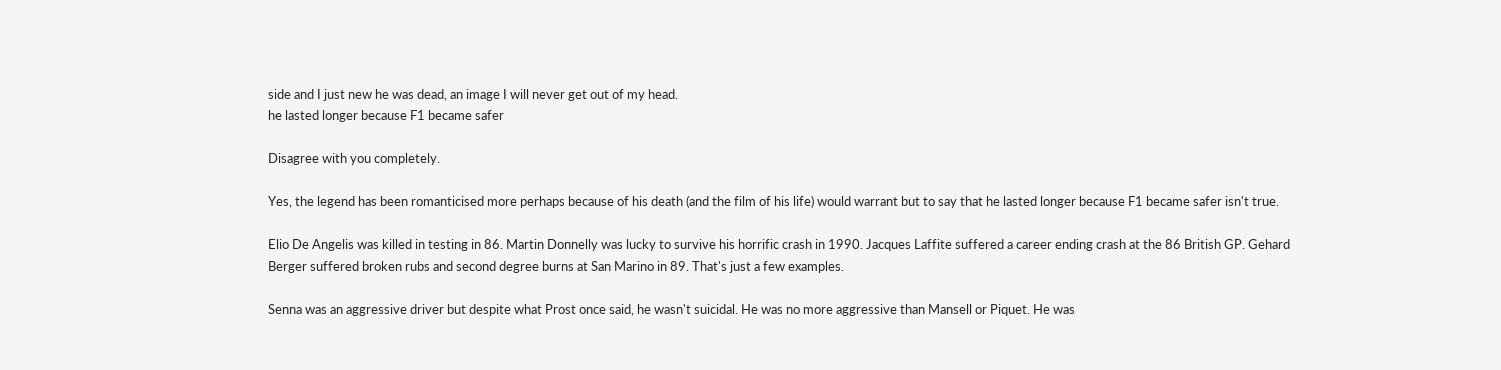side and I just new he was dead, an image I will never get out of my head.
he lasted longer because F1 became safer

Disagree with you completely.

Yes, the legend has been romanticised more perhaps because of his death (and the film of his life) would warrant but to say that he lasted longer because F1 became safer isn't true.

Elio De Angelis was killed in testing in 86. Martin Donnelly was lucky to survive his horrific crash in 1990. Jacques Laffite suffered a career ending crash at the 86 British GP. Gehard Berger suffered broken rubs and second degree burns at San Marino in 89. That's just a few examples.

Senna was an aggressive driver but despite what Prost once said, he wasn't suicidal. He was no more aggressive than Mansell or Piquet. He was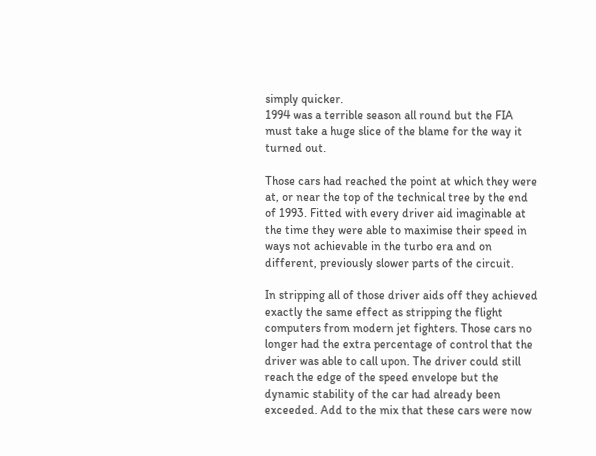simply quicker.
1994 was a terrible season all round but the FIA must take a huge slice of the blame for the way it turned out.

Those cars had reached the point at which they were at, or near the top of the technical tree by the end of 1993. Fitted with every driver aid imaginable at the time they were able to maximise their speed in ways not achievable in the turbo era and on different, previously slower parts of the circuit.

In stripping all of those driver aids off they achieved exactly the same effect as stripping the flight computers from modern jet fighters. Those cars no longer had the extra percentage of control that the driver was able to call upon. The driver could still reach the edge of the speed envelope but the dynamic stability of the car had already been exceeded. Add to the mix that these cars were now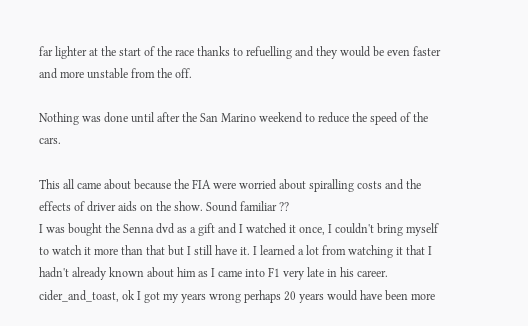far lighter at the start of the race thanks to refuelling and they would be even faster and more unstable from the off.

Nothing was done until after the San Marino weekend to reduce the speed of the cars.

This all came about because the FIA were worried about spiralling costs and the effects of driver aids on the show. Sound familiar ??
I was bought the Senna dvd as a gift and I watched it once, I couldn't bring myself to watch it more than that but I still have it. I learned a lot from watching it that I hadn't already known about him as I came into F1 very late in his career.
cider_and_toast, ok I got my years wrong perhaps 20 years would have been more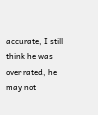accurate, I still think he was over rated, he may not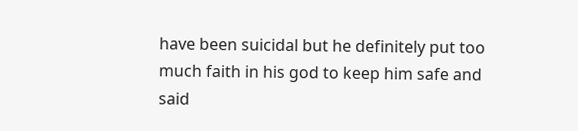have been suicidal but he definitely put too much faith in his god to keep him safe and said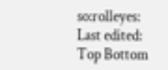so:rolleyes:
Last edited:
Top Bottom